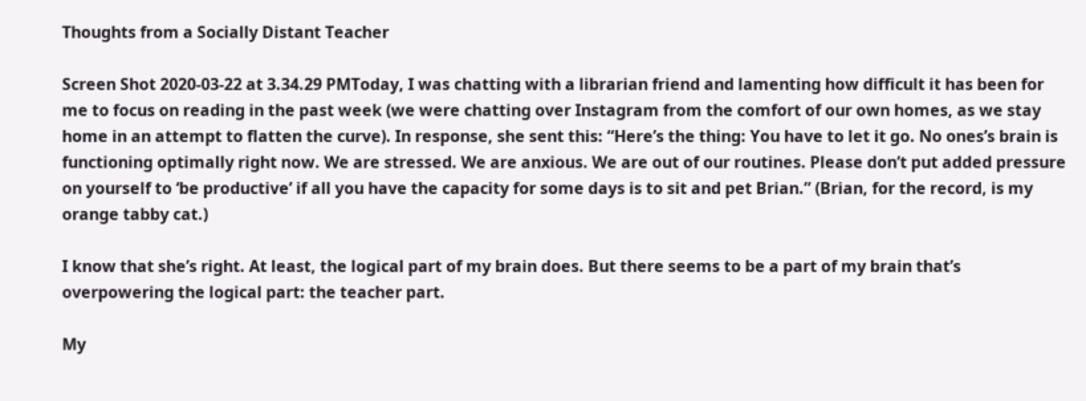Thoughts from a Socially Distant Teacher

Screen Shot 2020-03-22 at 3.34.29 PMToday, I was chatting with a librarian friend and lamenting how difficult it has been for me to focus on reading in the past week (we were chatting over Instagram from the comfort of our own homes, as we stay home in an attempt to flatten the curve). In response, she sent this: “Here’s the thing: You have to let it go. No ones’s brain is functioning optimally right now. We are stressed. We are anxious. We are out of our routines. Please don’t put added pressure on yourself to ‘be productive’ if all you have the capacity for some days is to sit and pet Brian.” (Brian, for the record, is my orange tabby cat.)

I know that she’s right. At least, the logical part of my brain does. But there seems to be a part of my brain that’s overpowering the logical part: the teacher part.

My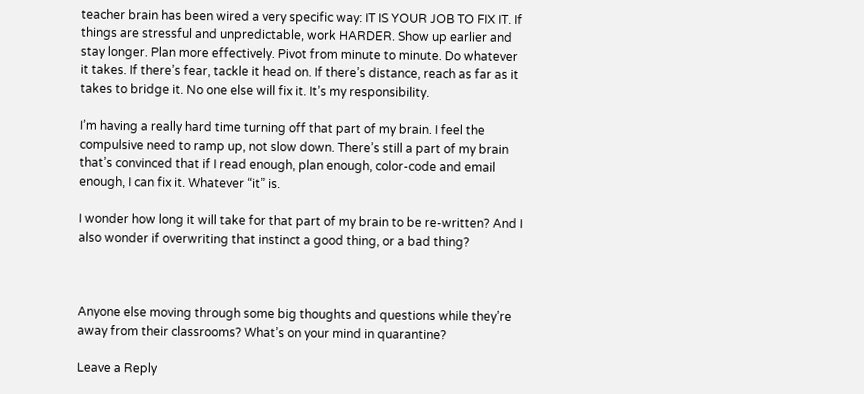teacher brain has been wired a very specific way: IT IS YOUR JOB TO FIX IT. If things are stressful and unpredictable, work HARDER. Show up earlier and stay longer. Plan more effectively. Pivot from minute to minute. Do whatever it takes. If there’s fear, tackle it head on. If there’s distance, reach as far as it takes to bridge it. No one else will fix it. It’s my responsibility.

I’m having a really hard time turning off that part of my brain. I feel the compulsive need to ramp up, not slow down. There’s still a part of my brain that’s convinced that if I read enough, plan enough, color-code and email enough, I can fix it. Whatever “it” is.

I wonder how long it will take for that part of my brain to be re-written? And I also wonder if overwriting that instinct a good thing, or a bad thing?



Anyone else moving through some big thoughts and questions while they’re away from their classrooms? What’s on your mind in quarantine?

Leave a Reply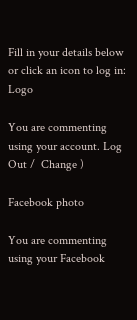Fill in your details below or click an icon to log in: Logo

You are commenting using your account. Log Out /  Change )

Facebook photo

You are commenting using your Facebook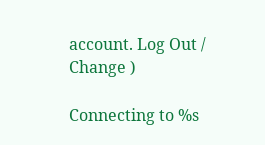account. Log Out /  Change )

Connecting to %s